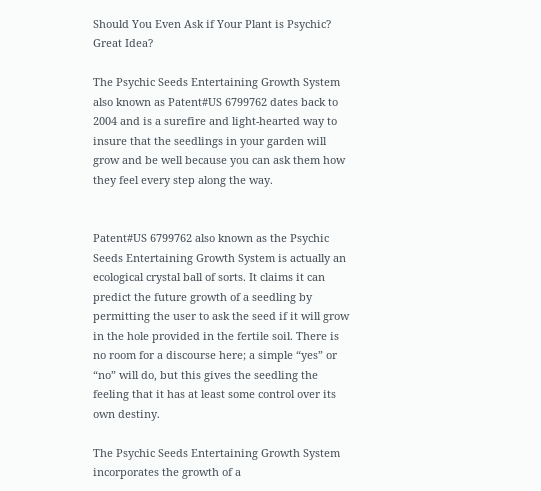Should You Even Ask if Your Plant is Psychic? Great Idea?

The Psychic Seeds Entertaining Growth System also known as Patent#US 6799762 dates back to 2004 and is a surefire and light-hearted way to insure that the seedlings in your garden will grow and be well because you can ask them how they feel every step along the way.


Patent#US 6799762 also known as the Psychic Seeds Entertaining Growth System is actually an ecological crystal ball of sorts. It claims it can predict the future growth of a seedling by permitting the user to ask the seed if it will grow in the hole provided in the fertile soil. There is no room for a discourse here; a simple “yes” or “no” will do, but this gives the seedling the feeling that it has at least some control over its own destiny.

The Psychic Seeds Entertaining Growth System incorporates the growth of a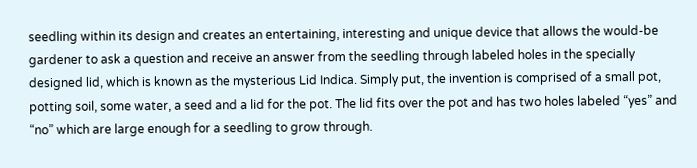seedling within its design and creates an entertaining, interesting and unique device that allows the would-be gardener to ask a question and receive an answer from the seedling through labeled holes in the specially designed lid, which is known as the mysterious Lid Indica. Simply put, the invention is comprised of a small pot, potting soil, some water, a seed and a lid for the pot. The lid fits over the pot and has two holes labeled “yes” and “no” which are large enough for a seedling to grow through.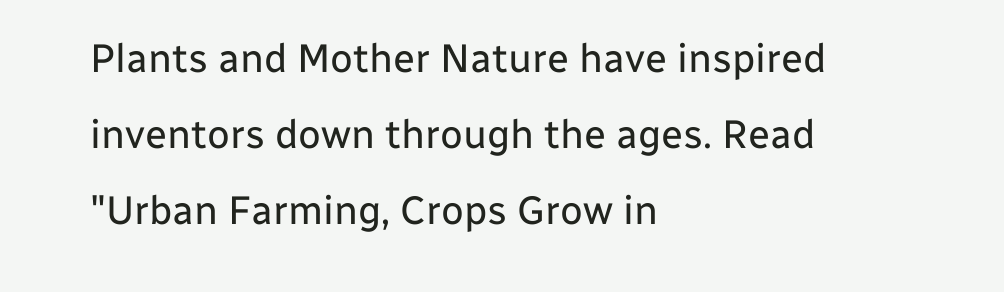Plants and Mother Nature have inspired inventors down through the ages. Read "Urban Farming, Crops Grow in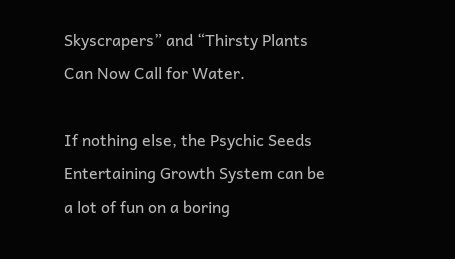Skyscrapers” and “Thirsty Plants Can Now Call for Water.

If nothing else, the Psychic Seeds Entertaining Growth System can be a lot of fun on a boring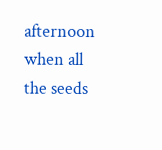afternoon when all the seeds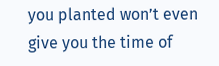you planted won’t even give you the time of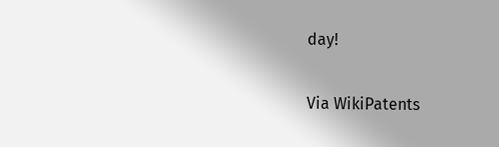day!


Via WikiPatents